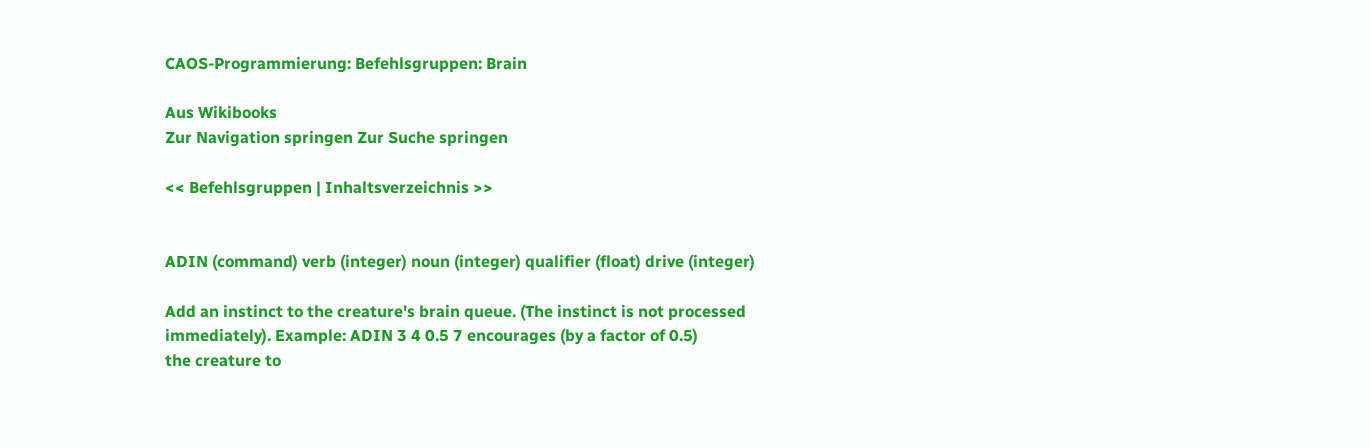CAOS-Programmierung: Befehlsgruppen: Brain

Aus Wikibooks
Zur Navigation springen Zur Suche springen

<< Befehlsgruppen | Inhaltsverzeichnis >>


ADIN (command) verb (integer) noun (integer) qualifier (float) drive (integer)

Add an instinct to the creature's brain queue. (The instinct is not processed immediately). Example: ADIN 3 4 0.5 7 encourages (by a factor of 0.5)
the creature to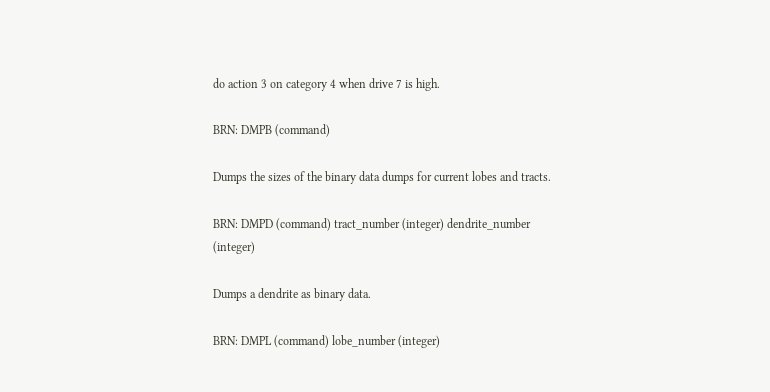do action 3 on category 4 when drive 7 is high.

BRN: DMPB (command)

Dumps the sizes of the binary data dumps for current lobes and tracts.

BRN: DMPD (command) tract_number (integer) dendrite_number (integer)

Dumps a dendrite as binary data.

BRN: DMPL (command) lobe_number (integer)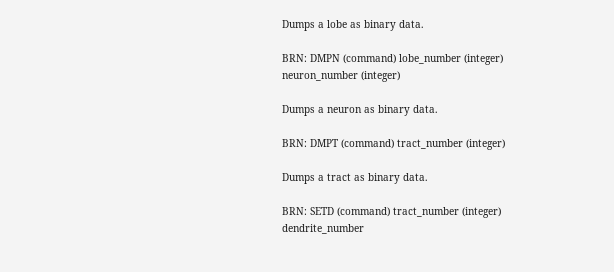Dumps a lobe as binary data.

BRN: DMPN (command) lobe_number (integer) neuron_number (integer)

Dumps a neuron as binary data.

BRN: DMPT (command) tract_number (integer)

Dumps a tract as binary data.

BRN: SETD (command) tract_number (integer) dendrite_number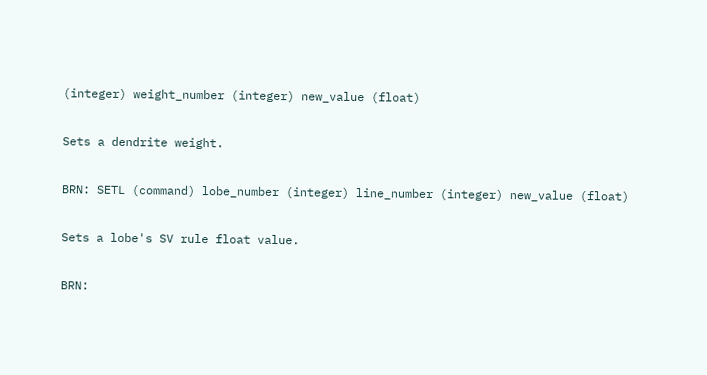(integer) weight_number (integer) new_value (float)

Sets a dendrite weight.

BRN: SETL (command) lobe_number (integer) line_number (integer) new_value (float)

Sets a lobe's SV rule float value.

BRN: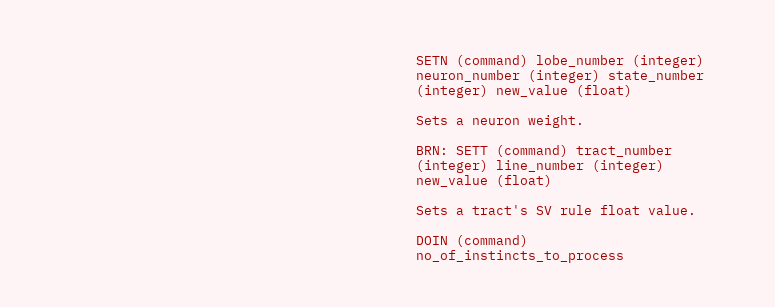SETN (command) lobe_number (integer) neuron_number (integer) state_number (integer) new_value (float)

Sets a neuron weight.

BRN: SETT (command) tract_number (integer) line_number (integer) new_value (float)

Sets a tract's SV rule float value.

DOIN (command) no_of_instincts_to_process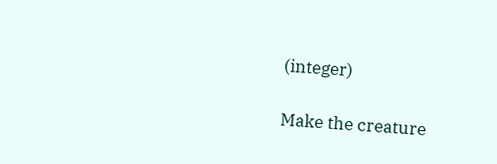(integer)

Make the creature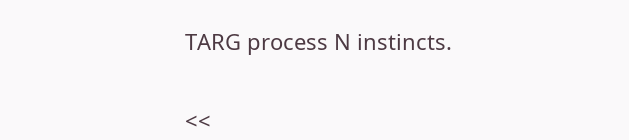TARG process N instincts.


<<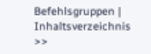Befehlsgruppen | Inhaltsverzeichnis >>